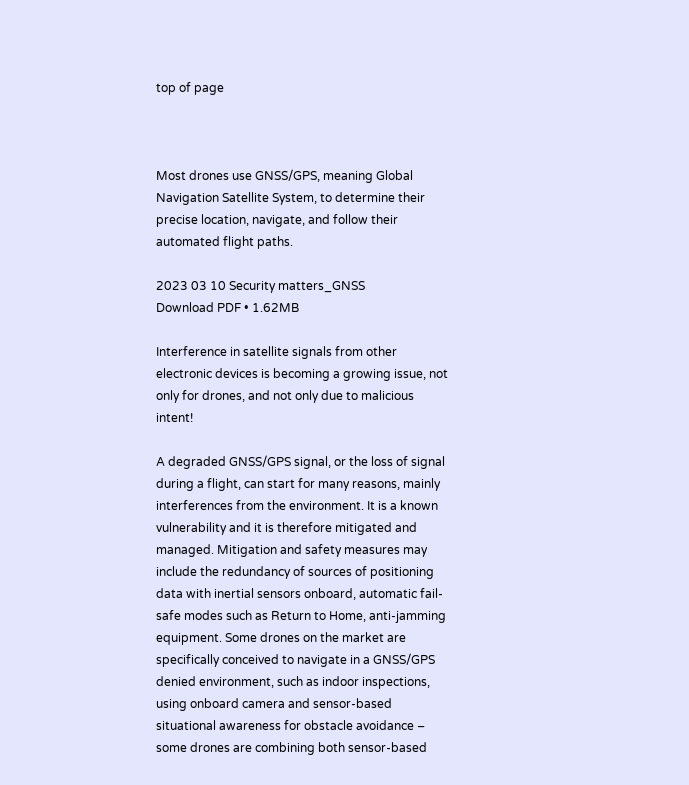top of page



Most drones use GNSS/GPS, meaning Global Navigation Satellite System, to determine their precise location, navigate, and follow their automated flight paths.

2023 03 10 Security matters_GNSS
Download PDF • 1.62MB

Interference in satellite signals from other electronic devices is becoming a growing issue, not only for drones, and not only due to malicious intent!

A degraded GNSS/GPS signal, or the loss of signal during a flight, can start for many reasons, mainly interferences from the environment. It is a known vulnerability and it is therefore mitigated and managed. Mitigation and safety measures may include the redundancy of sources of positioning data with inertial sensors onboard, automatic fail-safe modes such as Return to Home, anti-jamming equipment. Some drones on the market are specifically conceived to navigate in a GNSS/GPS denied environment, such as indoor inspections, using onboard camera and sensor-based situational awareness for obstacle avoidance – some drones are combining both sensor-based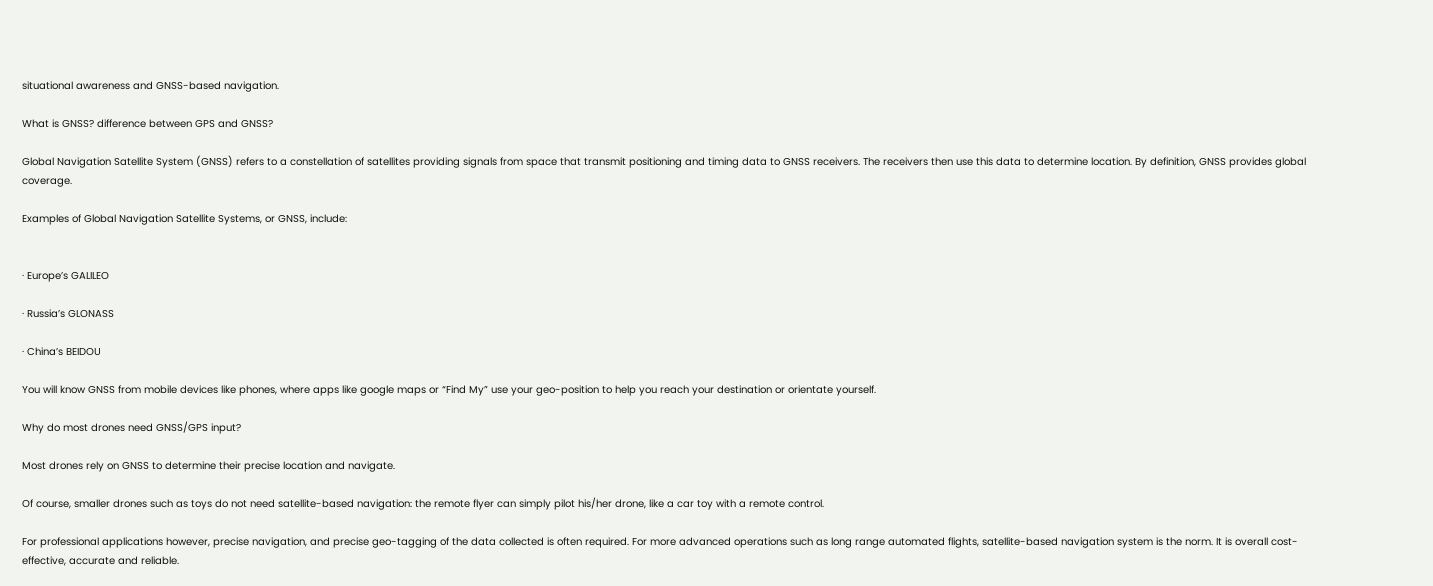situational awareness and GNSS-based navigation.

What is GNSS? difference between GPS and GNSS?

Global Navigation Satellite System (GNSS) refers to a constellation of satellites providing signals from space that transmit positioning and timing data to GNSS receivers. The receivers then use this data to determine location. By definition, GNSS provides global coverage.

Examples of Global Navigation Satellite Systems, or GNSS, include:


· Europe’s GALILEO

· Russia’s GLONASS

· China’s BEIDOU

You will know GNSS from mobile devices like phones, where apps like google maps or “Find My” use your geo-position to help you reach your destination or orientate yourself.

Why do most drones need GNSS/GPS input?

Most drones rely on GNSS to determine their precise location and navigate.

Of course, smaller drones such as toys do not need satellite-based navigation: the remote flyer can simply pilot his/her drone, like a car toy with a remote control.

For professional applications however, precise navigation, and precise geo-tagging of the data collected is often required. For more advanced operations such as long range automated flights, satellite-based navigation system is the norm. It is overall cost-effective, accurate and reliable.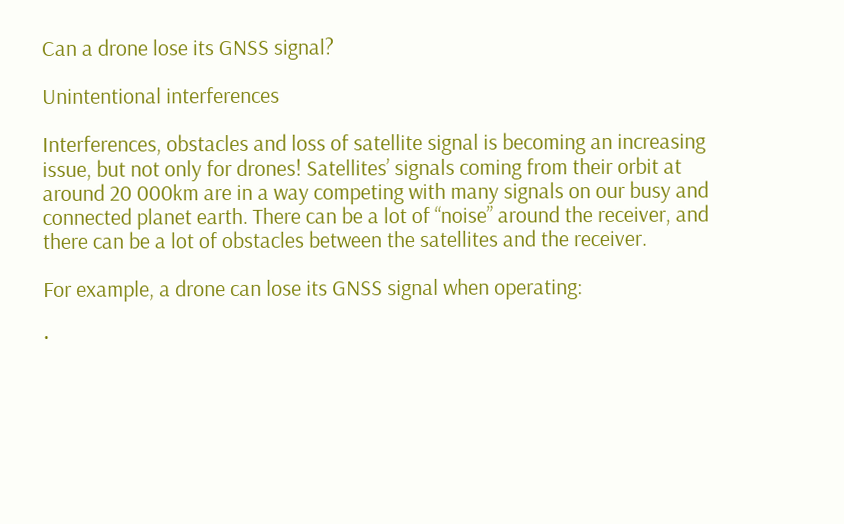Can a drone lose its GNSS signal?

Unintentional interferences

Interferences, obstacles and loss of satellite signal is becoming an increasing issue, but not only for drones! Satellites’ signals coming from their orbit at around 20 000km are in a way competing with many signals on our busy and connected planet earth. There can be a lot of “noise” around the receiver, and there can be a lot of obstacles between the satellites and the receiver.

For example, a drone can lose its GNSS signal when operating:

·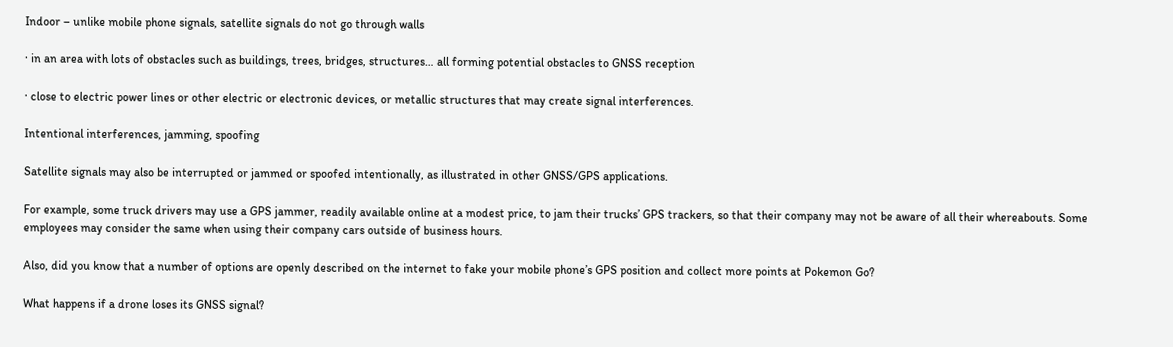Indoor – unlike mobile phone signals, satellite signals do not go through walls

· in an area with lots of obstacles such as buildings, trees, bridges, structures… all forming potential obstacles to GNSS reception

· close to electric power lines or other electric or electronic devices, or metallic structures that may create signal interferences.

Intentional interferences, jamming, spoofing

Satellite signals may also be interrupted or jammed or spoofed intentionally, as illustrated in other GNSS/GPS applications.

For example, some truck drivers may use a GPS jammer, readily available online at a modest price, to jam their trucks’ GPS trackers, so that their company may not be aware of all their whereabouts. Some employees may consider the same when using their company cars outside of business hours.

Also, did you know that a number of options are openly described on the internet to fake your mobile phone’s GPS position and collect more points at Pokemon Go?

What happens if a drone loses its GNSS signal?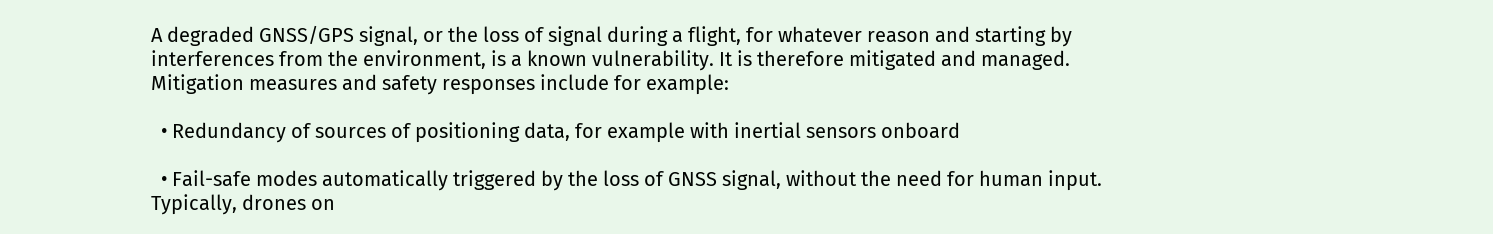A degraded GNSS/GPS signal, or the loss of signal during a flight, for whatever reason and starting by interferences from the environment, is a known vulnerability. It is therefore mitigated and managed. Mitigation measures and safety responses include for example:

  • Redundancy of sources of positioning data, for example with inertial sensors onboard

  • Fail-safe modes automatically triggered by the loss of GNSS signal, without the need for human input. Typically, drones on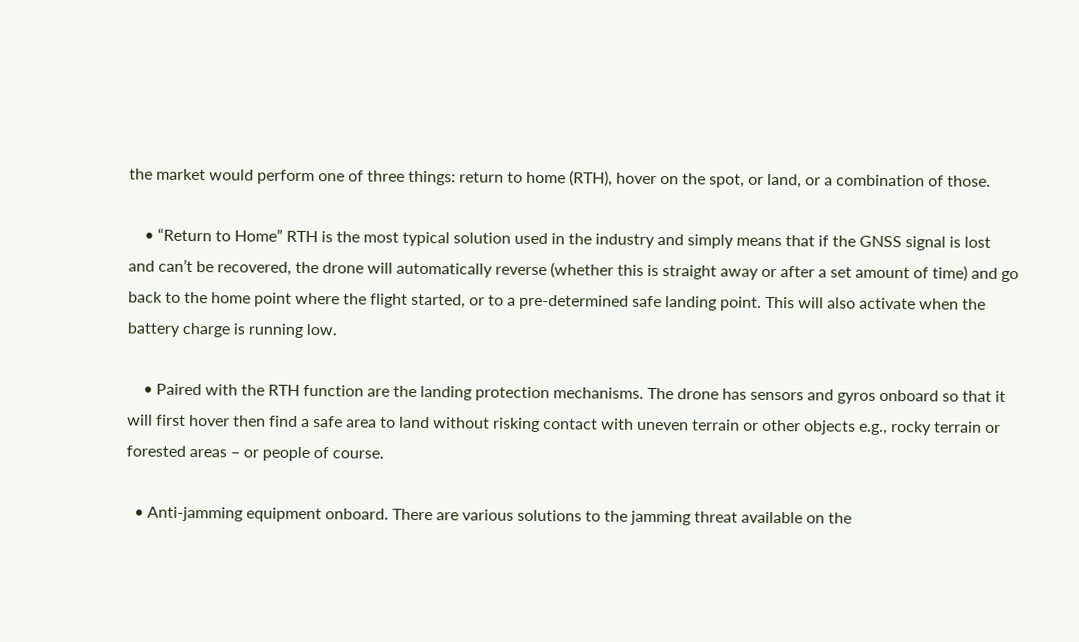the market would perform one of three things: return to home (RTH), hover on the spot, or land, or a combination of those.

    • “Return to Home” RTH is the most typical solution used in the industry and simply means that if the GNSS signal is lost and can’t be recovered, the drone will automatically reverse (whether this is straight away or after a set amount of time) and go back to the home point where the flight started, or to a pre-determined safe landing point. This will also activate when the battery charge is running low.

    • Paired with the RTH function are the landing protection mechanisms. The drone has sensors and gyros onboard so that it will first hover then find a safe area to land without risking contact with uneven terrain or other objects e.g., rocky terrain or forested areas – or people of course.

  • Anti-jamming equipment onboard. There are various solutions to the jamming threat available on the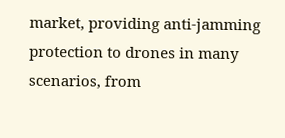market, providing anti-jamming protection to drones in many scenarios, from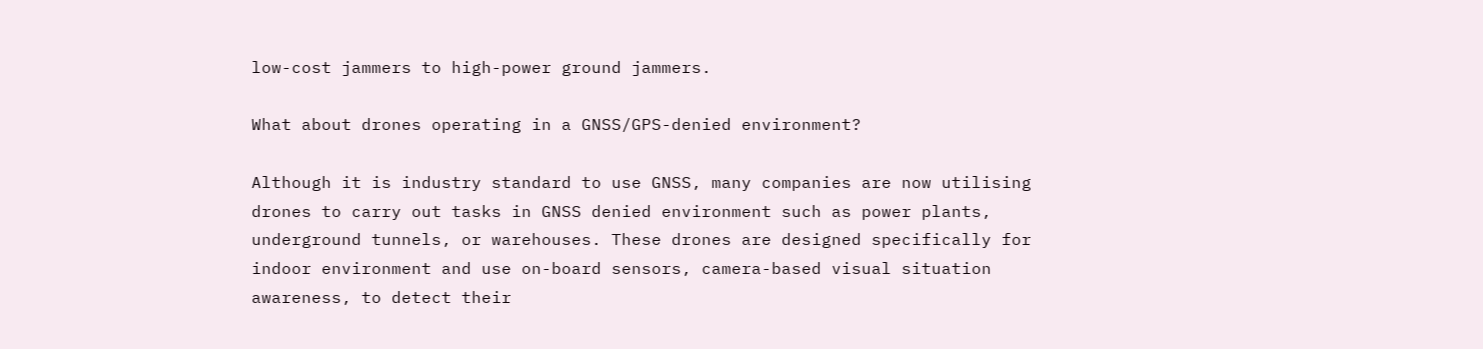low-cost jammers to high-power ground jammers.

What about drones operating in a GNSS/GPS-denied environment?

Although it is industry standard to use GNSS, many companies are now utilising drones to carry out tasks in GNSS denied environment such as power plants, underground tunnels, or warehouses. These drones are designed specifically for indoor environment and use on-board sensors, camera-based visual situation awareness, to detect their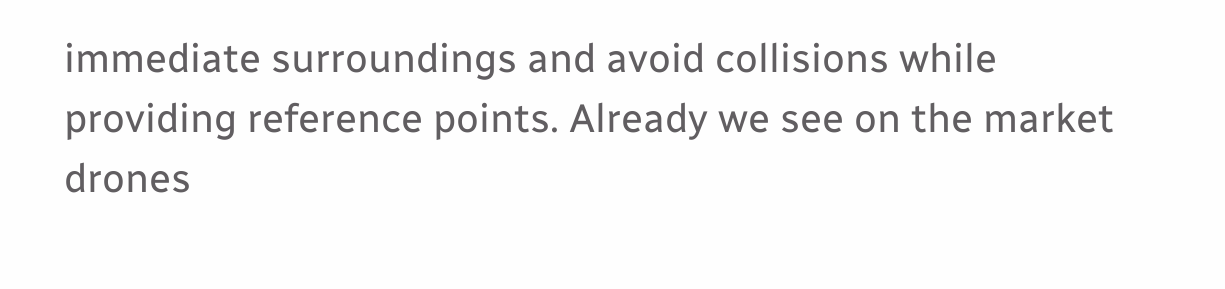immediate surroundings and avoid collisions while providing reference points. Already we see on the market drones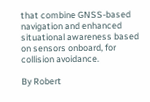that combine GNSS-based navigation and enhanced situational awareness based on sensors onboard, for collision avoidance.

By Robert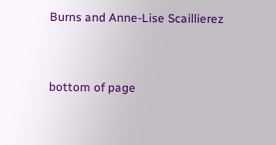Burns and Anne-Lise Scaillierez


bottom of page